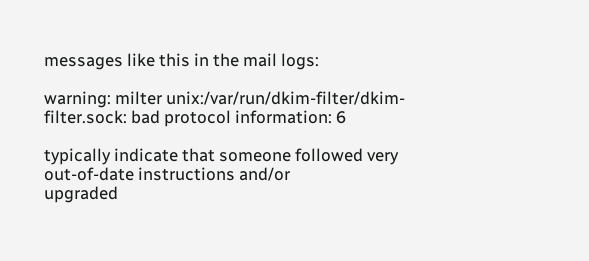messages like this in the mail logs:

warning: milter unix:/var/run/dkim-filter/dkim-filter.sock: bad protocol information: 6

typically indicate that someone followed very out-of-date instructions and/or
upgraded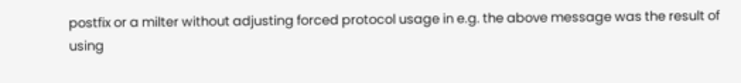postfix or a milter without adjusting forced protocol usage in e.g. the above message was the result of using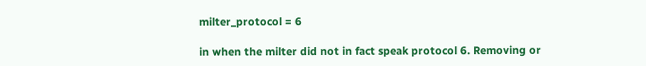milter_protocol = 6

in when the milter did not in fact speak protocol 6. Removing or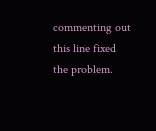commenting out this line fixed the problem.